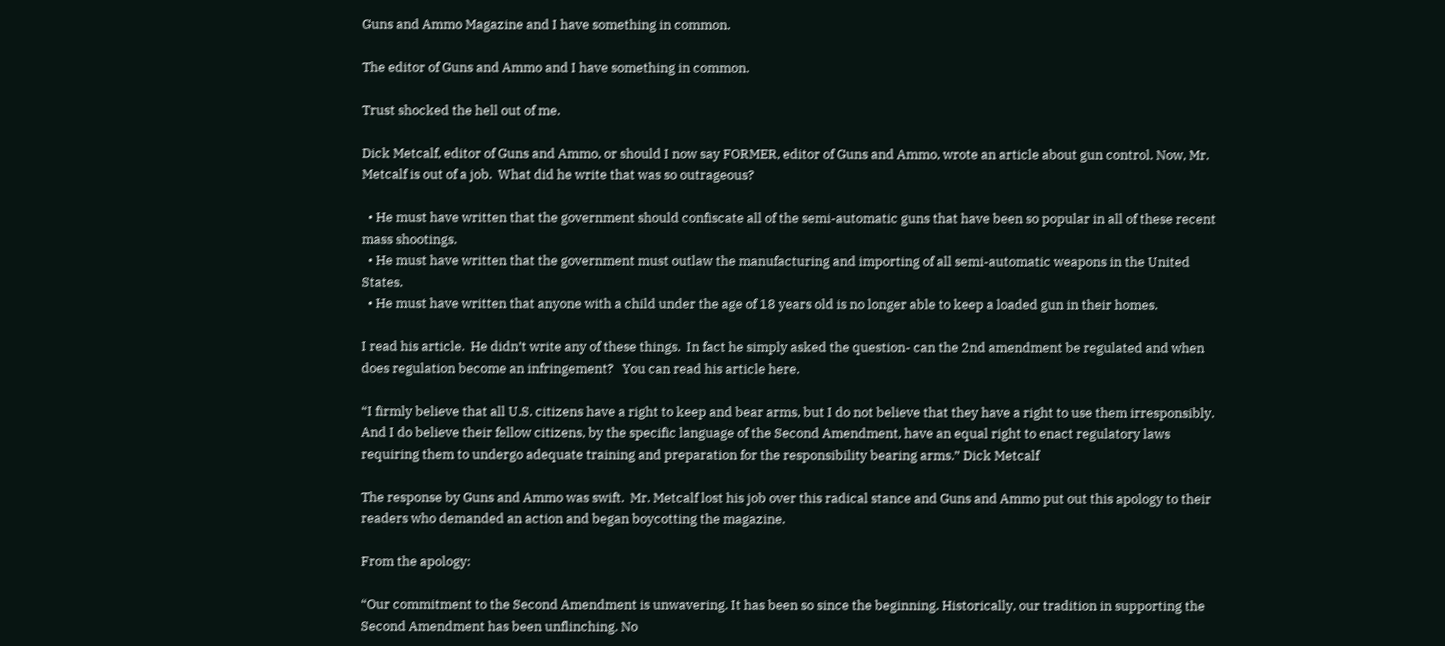Guns and Ammo Magazine and I have something in common.

The editor of Guns and Ammo and I have something in common.

Trust shocked the hell out of me.

Dick Metcalf, editor of Guns and Ammo, or should I now say FORMER, editor of Guns and Ammo, wrote an article about gun control. Now, Mr. Metcalf is out of a job.  What did he write that was so outrageous?

  • He must have written that the government should confiscate all of the semi-automatic guns that have been so popular in all of these recent mass shootings.
  • He must have written that the government must outlaw the manufacturing and importing of all semi-automatic weapons in the United States.
  • He must have written that anyone with a child under the age of 18 years old is no longer able to keep a loaded gun in their homes.

I read his article.  He didn’t write any of these things.  In fact he simply asked the question- can the 2nd amendment be regulated and when does regulation become an infringement?   You can read his article here.

“I firmly believe that all U.S. citizens have a right to keep and bear arms, but I do not believe that they have a right to use them irresponsibly. And I do believe their fellow citizens, by the specific language of the Second Amendment, have an equal right to enact regulatory laws requiring them to undergo adequate training and preparation for the responsibility bearing arms.” Dick Metcalf

The response by Guns and Ammo was swift.  Mr. Metcalf lost his job over this radical stance and Guns and Ammo put out this apology to their readers who demanded an action and began boycotting the magazine.

From the apology:

“Our commitment to the Second Amendment is unwavering. It has been so since the beginning. Historically, our tradition in supporting the Second Amendment has been unflinching. No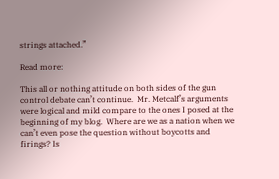strings attached.”

Read more:

This all or nothing attitude on both sides of the gun control debate can’t continue.  Mr. Metcalf’s arguments were logical and mild compare to the ones I posed at the beginning of my blog.  Where are we as a nation when we can’t even pose the question without boycotts and firings? Is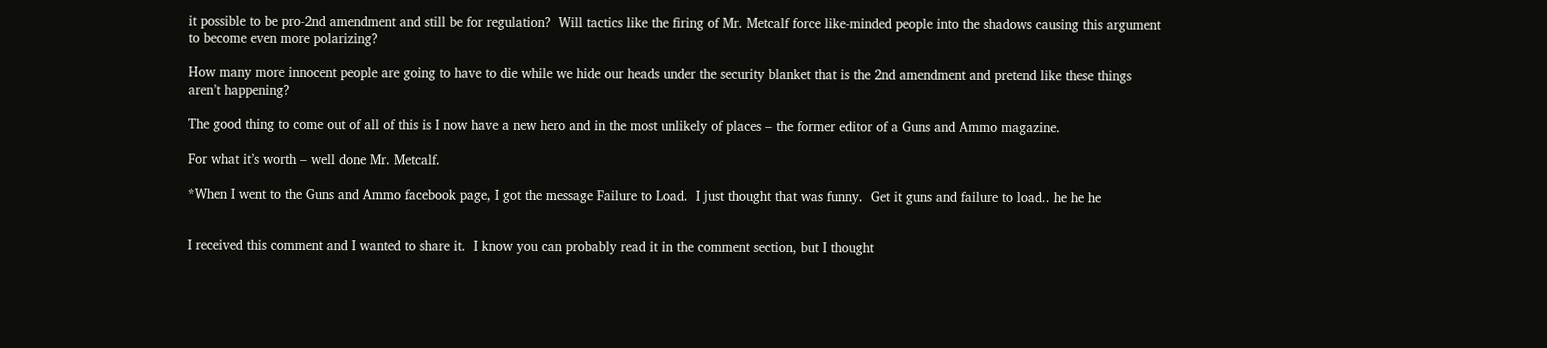it possible to be pro-2nd amendment and still be for regulation?  Will tactics like the firing of Mr. Metcalf force like-minded people into the shadows causing this argument to become even more polarizing?

How many more innocent people are going to have to die while we hide our heads under the security blanket that is the 2nd amendment and pretend like these things aren’t happening?

The good thing to come out of all of this is I now have a new hero and in the most unlikely of places – the former editor of a Guns and Ammo magazine.

For what it’s worth – well done Mr. Metcalf.

*When I went to the Guns and Ammo facebook page, I got the message Failure to Load.  I just thought that was funny.  Get it guns and failure to load.. he he he


I received this comment and I wanted to share it.  I know you can probably read it in the comment section, but I thought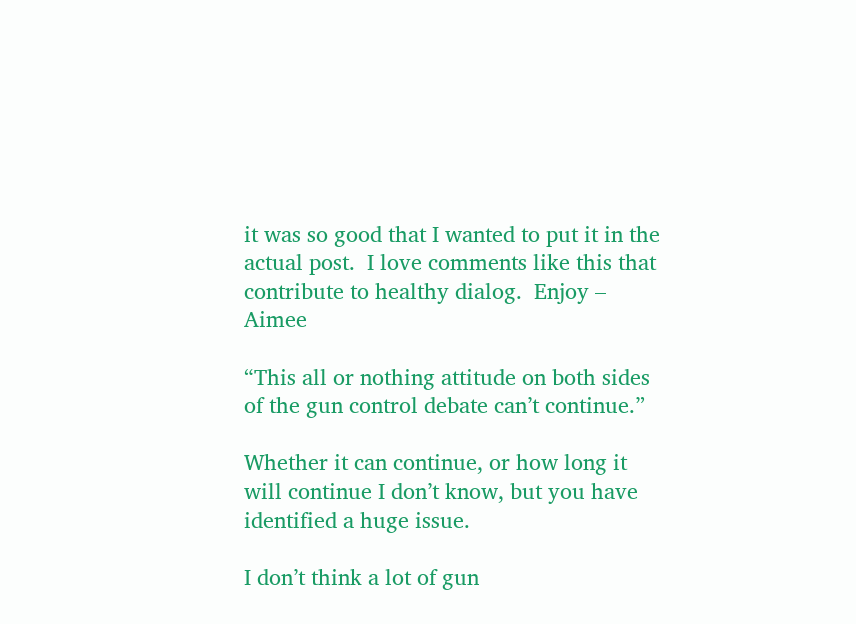it was so good that I wanted to put it in the actual post.  I love comments like this that contribute to healthy dialog.  Enjoy – Aimee

“This all or nothing attitude on both sides of the gun control debate can’t continue.”

Whether it can continue, or how long it will continue I don’t know, but you have identified a huge issue.

I don’t think a lot of gun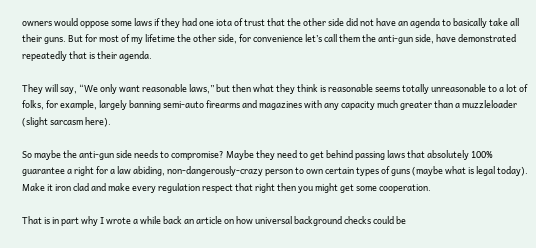owners would oppose some laws if they had one iota of trust that the other side did not have an agenda to basically take all their guns. But for most of my lifetime the other side, for convenience let’s call them the anti-gun side, have demonstrated repeatedly that is their agenda.

They will say, “We only want reasonable laws,” but then what they think is reasonable seems totally unreasonable to a lot of folks, for example, largely banning semi-auto firearms and magazines with any capacity much greater than a muzzleloader (slight sarcasm here).

So maybe the anti-gun side needs to compromise? Maybe they need to get behind passing laws that absolutely 100% guarantee a right for a law abiding, non-dangerously-crazy person to own certain types of guns (maybe what is legal today). Make it iron clad and make every regulation respect that right then you might get some cooperation.

That is in part why I wrote a while back an article on how universal background checks could be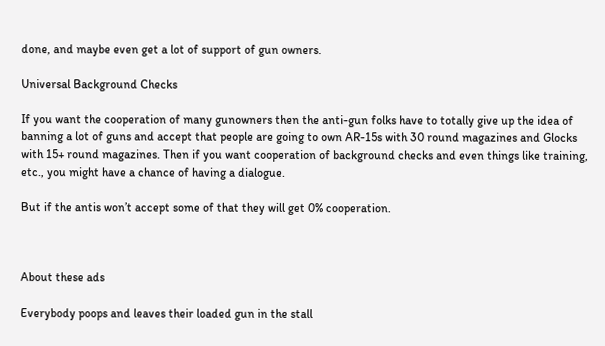done, and maybe even get a lot of support of gun owners.

Universal Background Checks

If you want the cooperation of many gunowners then the anti-gun folks have to totally give up the idea of banning a lot of guns and accept that people are going to own AR-15s with 30 round magazines and Glocks with 15+ round magazines. Then if you want cooperation of background checks and even things like training, etc., you might have a chance of having a dialogue.

But if the antis won’t accept some of that they will get 0% cooperation.



About these ads

Everybody poops and leaves their loaded gun in the stall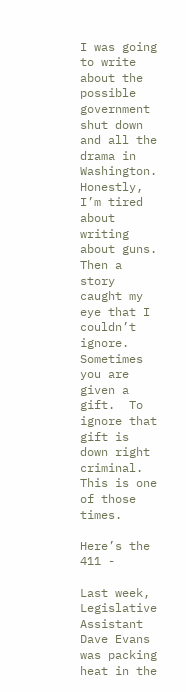I was going to write about the possible government shut down and all the drama in Washington.  Honestly, I’m tired about writing about guns.  Then a story caught my eye that I couldn’t ignore.  Sometimes you are given a gift.  To ignore that gift is down right criminal.  This is one of those times.

Here’s the 411 -

Last week, Legislative Assistant Dave Evans was packing heat in the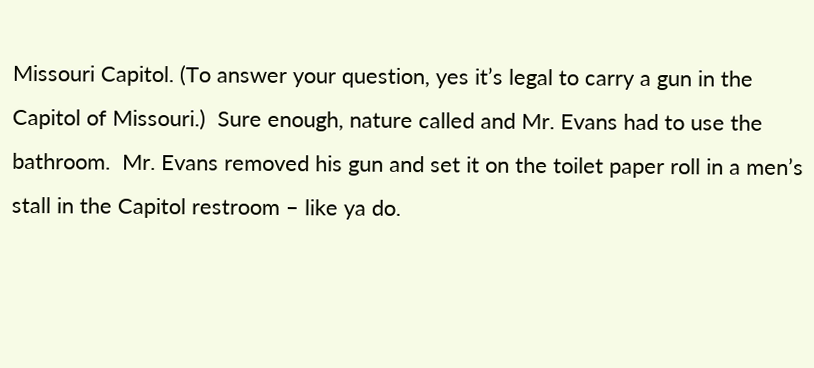Missouri Capitol. (To answer your question, yes it’s legal to carry a gun in the Capitol of Missouri.)  Sure enough, nature called and Mr. Evans had to use the bathroom.  Mr. Evans removed his gun and set it on the toilet paper roll in a men’s stall in the Capitol restroom – like ya do.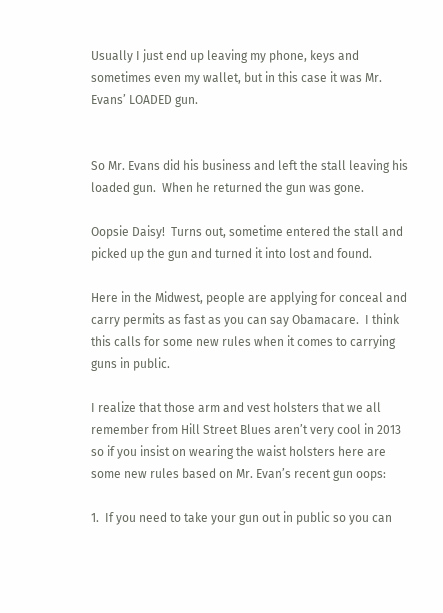Usually I just end up leaving my phone, keys and sometimes even my wallet, but in this case it was Mr. Evans’ LOADED gun.


So Mr. Evans did his business and left the stall leaving his loaded gun.  When he returned the gun was gone.

Oopsie Daisy!  Turns out, sometime entered the stall and picked up the gun and turned it into lost and found.

Here in the Midwest, people are applying for conceal and carry permits as fast as you can say Obamacare.  I think this calls for some new rules when it comes to carrying guns in public.

I realize that those arm and vest holsters that we all remember from Hill Street Blues aren’t very cool in 2013 so if you insist on wearing the waist holsters here are some new rules based on Mr. Evan’s recent gun oops:

1.  If you need to take your gun out in public so you can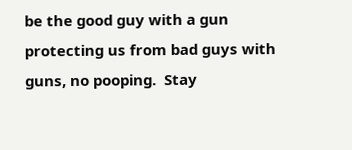be the good guy with a gun protecting us from bad guys with guns, no pooping.  Stay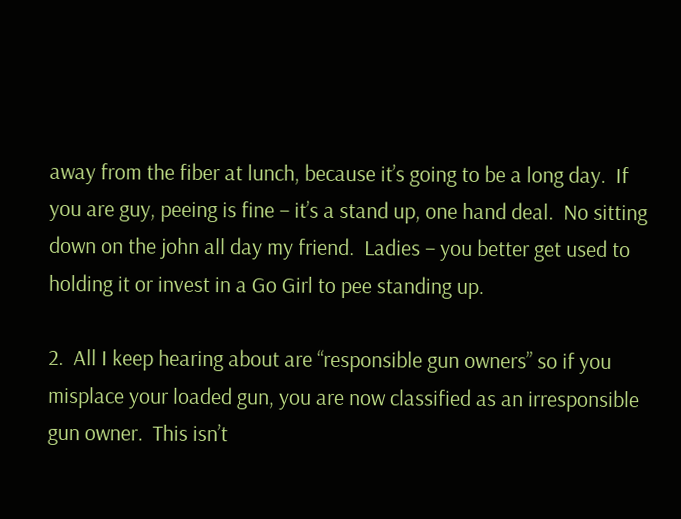away from the fiber at lunch, because it’s going to be a long day.  If you are guy, peeing is fine – it’s a stand up, one hand deal.  No sitting down on the john all day my friend.  Ladies – you better get used to holding it or invest in a Go Girl to pee standing up.

2.  All I keep hearing about are “responsible gun owners” so if you misplace your loaded gun, you are now classified as an irresponsible gun owner.  This isn’t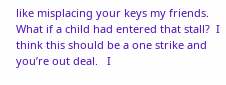like misplacing your keys my friends.  What if a child had entered that stall?  I think this should be a one strike and you’re out deal.   I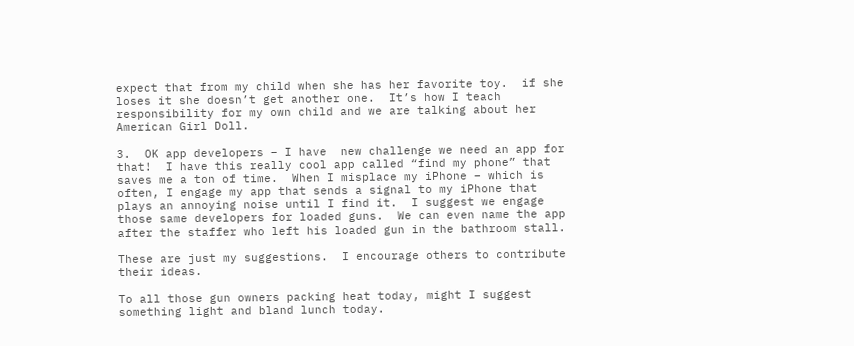expect that from my child when she has her favorite toy.  if she loses it she doesn’t get another one.  It’s how I teach responsibility for my own child and we are talking about her American Girl Doll.

3.  OK app developers – I have  new challenge we need an app for that!  I have this really cool app called “find my phone” that saves me a ton of time.  When I misplace my iPhone – which is often, I engage my app that sends a signal to my iPhone that plays an annoying noise until I find it.  I suggest we engage those same developers for loaded guns.  We can even name the app after the staffer who left his loaded gun in the bathroom stall.

These are just my suggestions.  I encourage others to contribute their ideas.

To all those gun owners packing heat today, might I suggest something light and bland lunch today.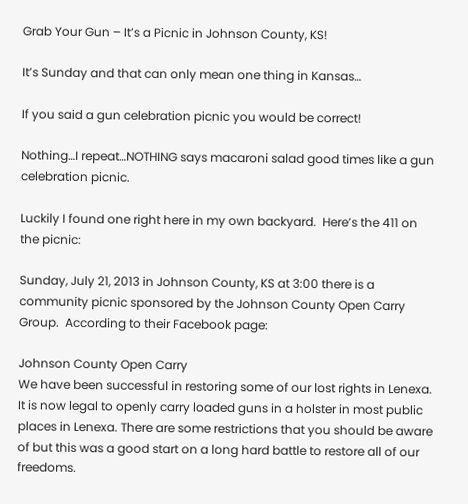Grab Your Gun – It’s a Picnic in Johnson County, KS!

It’s Sunday and that can only mean one thing in Kansas…

If you said a gun celebration picnic you would be correct!

Nothing…I repeat…NOTHING says macaroni salad good times like a gun celebration picnic.

Luckily I found one right here in my own backyard.  Here’s the 411 on the picnic:

Sunday, July 21, 2013 in Johnson County, KS at 3:00 there is a community picnic sponsored by the Johnson County Open Carry Group.  According to their Facebook page:

Johnson County Open Carry
We have been successful in restoring some of our lost rights in Lenexa. It is now legal to openly carry loaded guns in a holster in most public places in Lenexa. There are some restrictions that you should be aware of but this was a good start on a long hard battle to restore all of our freedoms.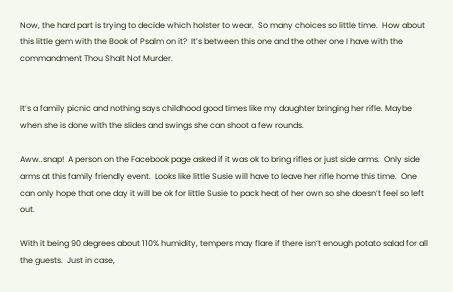Now, the hard part is trying to decide which holster to wear.  So many choices so little time.  How about this little gem with the Book of Psalm on it?  It’s between this one and the other one I have with the commandment Thou Shalt Not Murder.


It’s a family picnic and nothing says childhood good times like my daughter bringing her rifle. Maybe when she is done with the slides and swings she can shoot a few rounds.

Aww..snap!  A person on the Facebook page asked if it was ok to bring rifles or just side arms.  Only side arms at this family friendly event.  Looks like little Susie will have to leave her rifle home this time.  One can only hope that one day it will be ok for little Susie to pack heat of her own so she doesn’t feel so left out.

With it being 90 degrees about 110% humidity, tempers may flare if there isn’t enough potato salad for all the guests.  Just in case,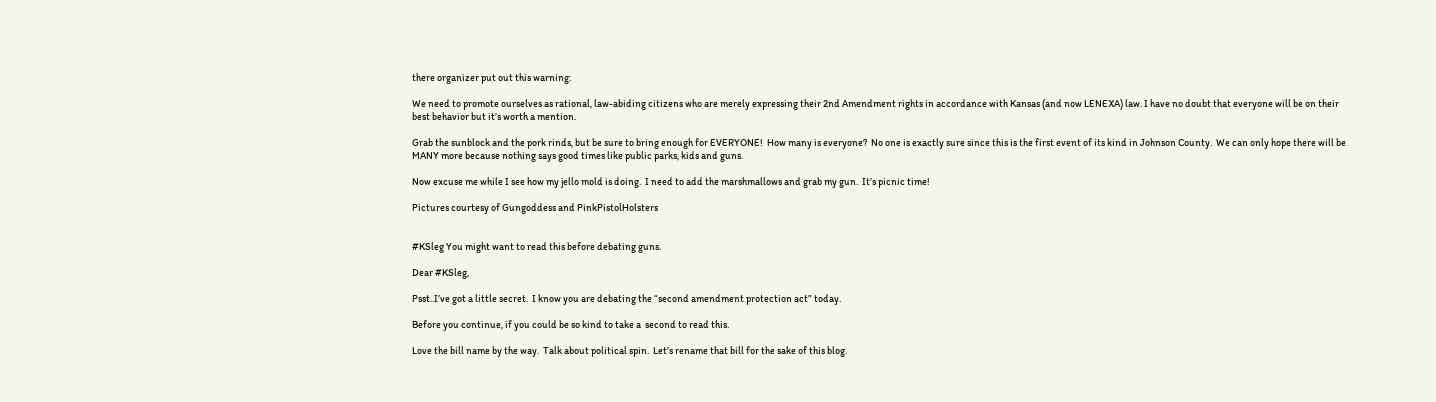there organizer put out this warning:

We need to promote ourselves as rational, law-abiding citizens who are merely expressing their 2nd Amendment rights in accordance with Kansas (and now LENEXA) law. I have no doubt that everyone will be on their best behavior but it’s worth a mention.

Grab the sunblock and the pork rinds, but be sure to bring enough for EVERYONE!  How many is everyone?  No one is exactly sure since this is the first event of its kind in Johnson County.  We can only hope there will be MANY more because nothing says good times like public parks, kids and guns.

Now excuse me while I see how my jello mold is doing.  I need to add the marshmallows and grab my gun.  It’s picnic time!

Pictures courtesy of Gungoddess and PinkPistolHolsters


#KSleg You might want to read this before debating guns.

Dear #KSleg,

Psst..I’ve got a little secret.  I know you are debating the “second amendment protection act” today.

Before you continue, if you could be so kind to take a  second to read this.

Love the bill name by the way.  Talk about political spin.  Let’s rename that bill for the sake of this blog.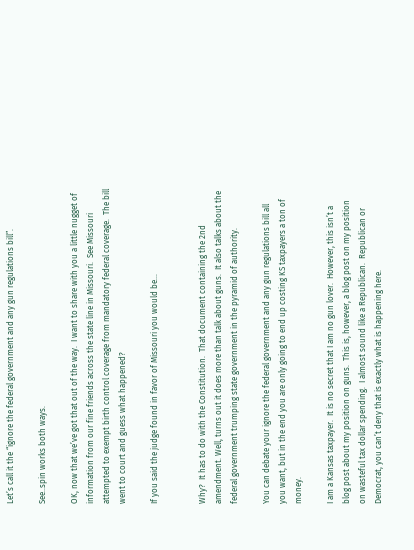Let’s call it the “ignore the federal government and any gun regulations bill”.

See..spin works both ways.

OK, now that we’ve got that out of the way.  I want to share with you a little nugget of information from our fine friends across the state line in Missouri.  See Missouri attempted to exempt birth control coverage from mandatory federal coverage.  The bill went to court and guess what happened?

If you said the judge found in favor of Missouri you would be…


Why?  It has to do with the Constitution.  That document containing the 2nd amendment. Well, turns out it does more than talk about guns.  It also talks about the federal government trumping state government in the pyramid of authority.

You can debate your ignore the federal government and any gun regulations bill all you want, but in the end you are only going to end up costing KS taxpayers a ton of money.

I am a Kansas taxpayer.  It is no secret that I am no gun lover.  However, this isn’t a blog post about my position on guns.  This is, however, a blog post on my position on wasteful tax dollar spending.  I almost sound like a Republican.  Republican or Democrat, you can’t deny that is exactly what is happening here.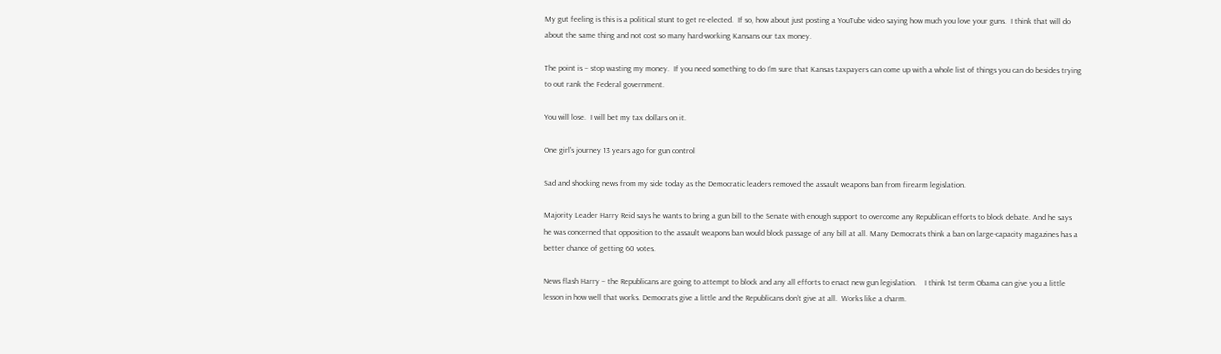My gut feeling is this is a political stunt to get re-elected.  If so, how about just posting a YouTube video saying how much you love your guns.  I think that will do about the same thing and not cost so many hard-working Kansans our tax money.

The point is – stop wasting my money.  If you need something to do I’m sure that Kansas taxpayers can come up with a whole list of things you can do besides trying to out rank the Federal government.

You will lose.  I will bet my tax dollars on it.

One girl’s journey 13 years ago for gun control

Sad and shocking news from my side today as the Democratic leaders removed the assault weapons ban from firearm legislation.

Majority Leader Harry Reid says he wants to bring a gun bill to the Senate with enough support to overcome any Republican efforts to block debate. And he says he was concerned that opposition to the assault weapons ban would block passage of any bill at all. Many Democrats think a ban on large-capacity magazines has a better chance of getting 60 votes.

News flash Harry – the Republicans are going to attempt to block and any all efforts to enact new gun legislation.    I think 1st term Obama can give you a little lesson in how well that works. Democrats give a little and the Republicans don’t give at all.  Works like a charm.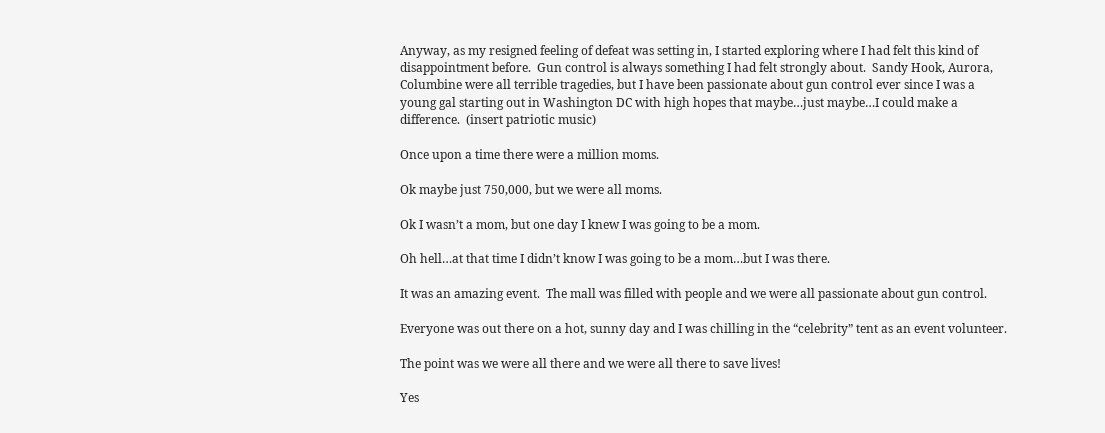Anyway, as my resigned feeling of defeat was setting in, I started exploring where I had felt this kind of disappointment before.  Gun control is always something I had felt strongly about.  Sandy Hook, Aurora, Columbine were all terrible tragedies, but I have been passionate about gun control ever since I was a young gal starting out in Washington DC with high hopes that maybe…just maybe…I could make a difference.  (insert patriotic music)

Once upon a time there were a million moms.

Ok maybe just 750,000, but we were all moms.

Ok I wasn’t a mom, but one day I knew I was going to be a mom.

Oh hell…at that time I didn’t know I was going to be a mom…but I was there.

It was an amazing event.  The mall was filled with people and we were all passionate about gun control.

Everyone was out there on a hot, sunny day and I was chilling in the “celebrity” tent as an event volunteer.

The point was we were all there and we were all there to save lives!

Yes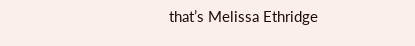that’s Melissa Ethridge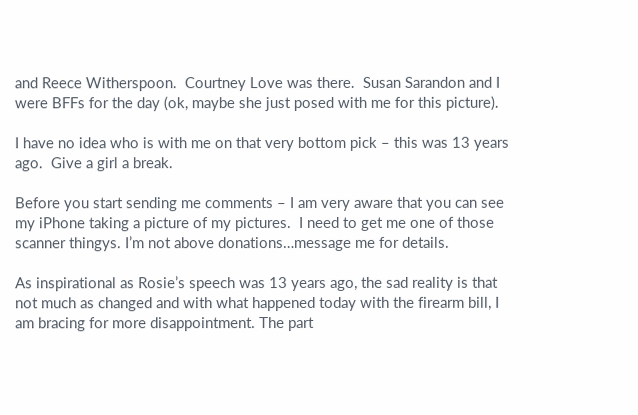and Reece Witherspoon.  Courtney Love was there.  Susan Sarandon and I were BFFs for the day (ok, maybe she just posed with me for this picture).

I have no idea who is with me on that very bottom pick – this was 13 years ago.  Give a girl a break.

Before you start sending me comments – I am very aware that you can see my iPhone taking a picture of my pictures.  I need to get me one of those scanner thingys. I’m not above donations…message me for details.

As inspirational as Rosie’s speech was 13 years ago, the sad reality is that not much as changed and with what happened today with the firearm bill, I am bracing for more disappointment. The part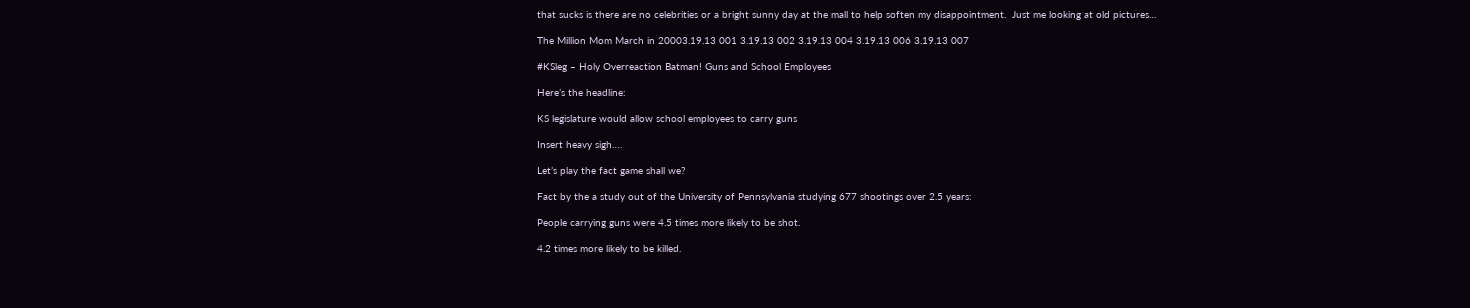that sucks is there are no celebrities or a bright sunny day at the mall to help soften my disappointment.  Just me looking at old pictures…

The Million Mom March in 20003.19.13 001 3.19.13 002 3.19.13 004 3.19.13 006 3.19.13 007

#KSleg – Holy Overreaction Batman! Guns and School Employees

Here’s the headline:

KS legislature would allow school employees to carry guns

Insert heavy sigh….

Let’s play the fact game shall we?

Fact by the a study out of the University of Pennsylvania studying 677 shootings over 2.5 years:

People carrying guns were 4.5 times more likely to be shot.

4.2 times more likely to be killed.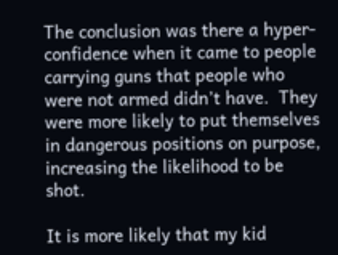The conclusion was there a hyper-confidence when it came to people carrying guns that people who were not armed didn’t have.  They were more likely to put themselves in dangerous positions on purpose, increasing the likelihood to be shot.

It is more likely that my kid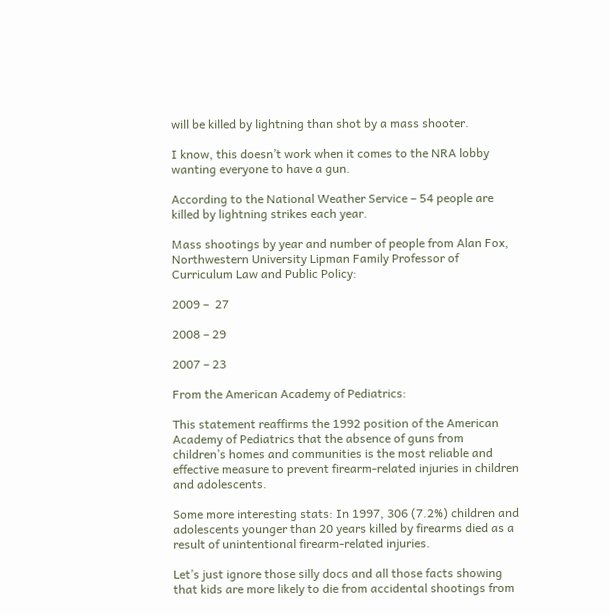will be killed by lightning than shot by a mass shooter.

I know, this doesn’t work when it comes to the NRA lobby wanting everyone to have a gun.

According to the National Weather Service – 54 people are killed by lightning strikes each year.

Mass shootings by year and number of people from Alan Fox, Northwestern University Lipman Family Professor of Curriculum Law and Public Policy:

2009 –  27

2008 – 29

2007 – 23

From the American Academy of Pediatrics:

This statement reaffirms the 1992 position of the American Academy of Pediatrics that the absence of guns from children’s homes and communities is the most reliable and effective measure to prevent firearm-related injuries in children and adolescents.

Some more interesting stats: In 1997, 306 (7.2%) children and adolescents younger than 20 years killed by firearms died as a result of unintentional firearm-related injuries.

Let’s just ignore those silly docs and all those facts showing that kids are more likely to die from accidental shootings from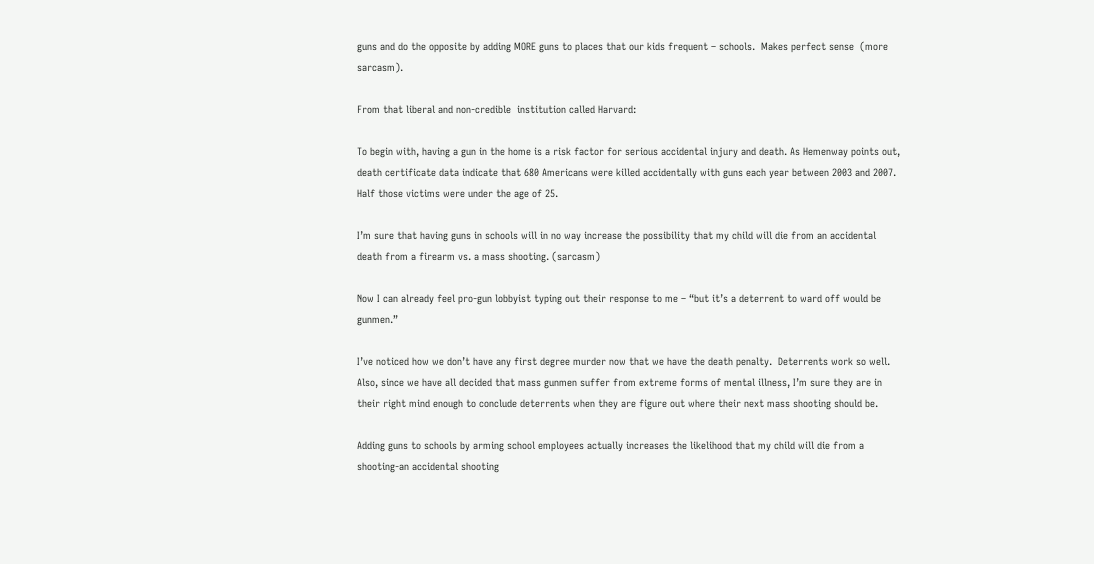guns and do the opposite by adding MORE guns to places that our kids frequent – schools.  Makes perfect sense  (more sarcasm).

From that liberal and non-credible  institution called Harvard:

To begin with, having a gun in the home is a risk factor for serious accidental injury and death. As Hemenway points out, death certificate data indicate that 680 Americans were killed accidentally with guns each year between 2003 and 2007. Half those victims were under the age of 25.

I’m sure that having guns in schools will in no way increase the possibility that my child will die from an accidental death from a firearm vs. a mass shooting. (sarcasm)

Now I can already feel pro-gun lobbyist typing out their response to me – “but it’s a deterrent to ward off would be gunmen.”

I’ve noticed how we don’t have any first degree murder now that we have the death penalty.  Deterrents work so well.  Also, since we have all decided that mass gunmen suffer from extreme forms of mental illness, I’m sure they are in their right mind enough to conclude deterrents when they are figure out where their next mass shooting should be.

Adding guns to schools by arming school employees actually increases the likelihood that my child will die from a shooting-an accidental shooting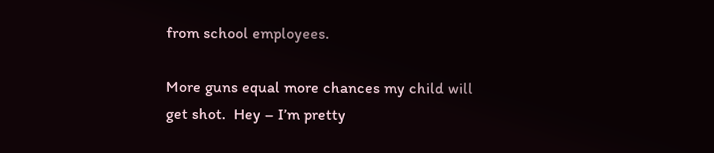from school employees.

More guns equal more chances my child will get shot.  Hey – I’m pretty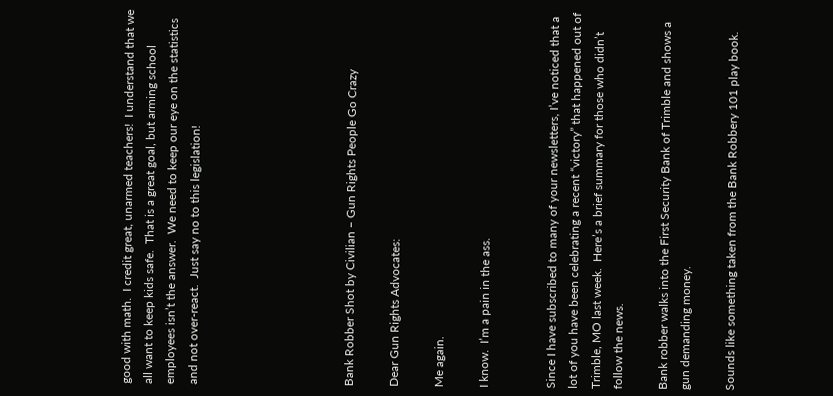good with math.  I credit great, unarmed teachers!  I understand that we all want to keep kids safe.  That is a great goal, but arming school employees isn’t the answer.  We need to keep our eye on the statistics and not over-react.  Just say no to this legislation!






Bank Robber Shot by Civilian – Gun Rights People Go Crazy

Dear Gun Rights Advocates:

Me again.

I know.  I’m a pain in the ass.


Since I have subscribed to many of your newsletters, I’ve noticed that a lot of you have been celebrating a recent “victory” that happened out of Trimble, MO last week.  Here’s a brief summary for those who didn’t follow the news.

Bank robber walks into the First Security Bank of Trimble and shows a gun demanding money.

Sounds like something taken from the Bank Robbery 101 play book.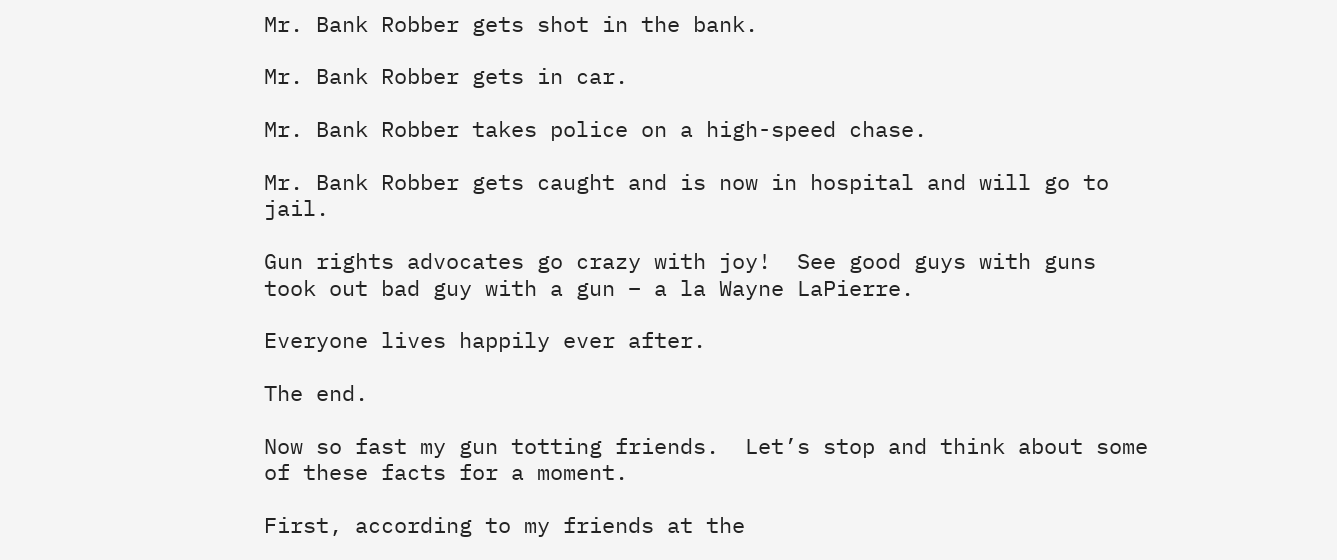Mr. Bank Robber gets shot in the bank.

Mr. Bank Robber gets in car.

Mr. Bank Robber takes police on a high-speed chase.

Mr. Bank Robber gets caught and is now in hospital and will go to jail.

Gun rights advocates go crazy with joy!  See good guys with guns took out bad guy with a gun – a la Wayne LaPierre.

Everyone lives happily ever after.

The end.

Now so fast my gun totting friends.  Let’s stop and think about some of these facts for a moment.

First, according to my friends at the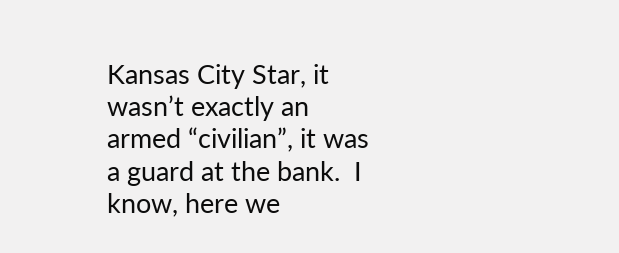Kansas City Star, it wasn’t exactly an armed “civilian”, it was a guard at the bank.  I know, here we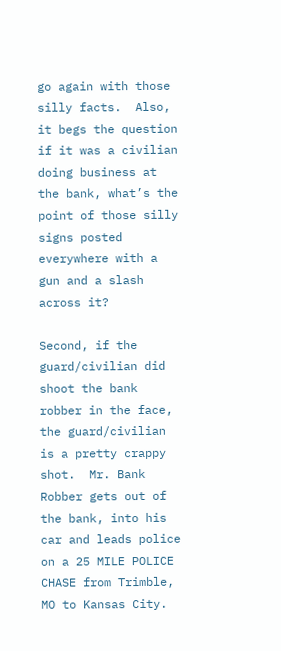go again with those silly facts.  Also, it begs the question if it was a civilian doing business at the bank, what’s the point of those silly signs posted everywhere with a gun and a slash across it?

Second, if the guard/civilian did shoot the bank robber in the face, the guard/civilian is a pretty crappy shot.  Mr. Bank Robber gets out of the bank, into his car and leads police on a 25 MILE POLICE CHASE from Trimble, MO to Kansas City.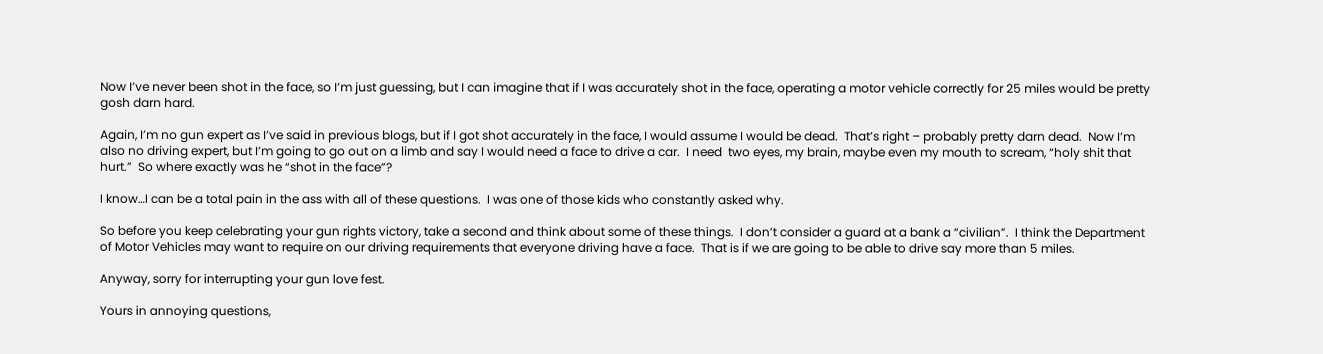Now I’ve never been shot in the face, so I’m just guessing, but I can imagine that if I was accurately shot in the face, operating a motor vehicle correctly for 25 miles would be pretty gosh darn hard.

Again, I’m no gun expert as I’ve said in previous blogs, but if I got shot accurately in the face, I would assume I would be dead.  That’s right – probably pretty darn dead.  Now I’m also no driving expert, but I’m going to go out on a limb and say I would need a face to drive a car.  I need  two eyes, my brain, maybe even my mouth to scream, “holy shit that hurt.”  So where exactly was he “shot in the face”?

I know…I can be a total pain in the ass with all of these questions.  I was one of those kids who constantly asked why.

So before you keep celebrating your gun rights victory, take a second and think about some of these things.  I don’t consider a guard at a bank a “civilian”.  I think the Department of Motor Vehicles may want to require on our driving requirements that everyone driving have a face.  That is if we are going to be able to drive say more than 5 miles.

Anyway, sorry for interrupting your gun love fest.

Yours in annoying questions,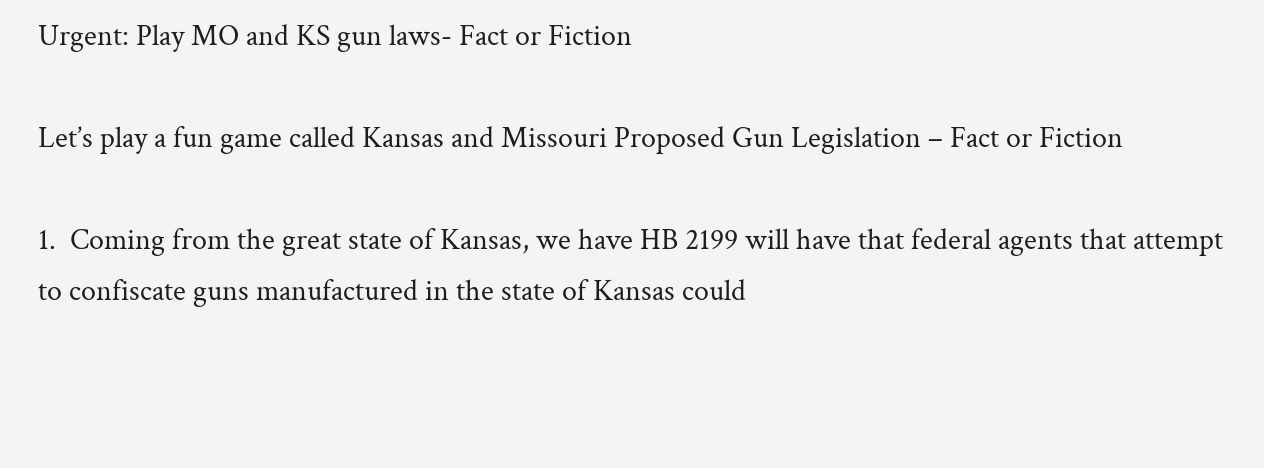Urgent: Play MO and KS gun laws- Fact or Fiction

Let’s play a fun game called Kansas and Missouri Proposed Gun Legislation – Fact or Fiction

1.  Coming from the great state of Kansas, we have HB 2199 will have that federal agents that attempt to confiscate guns manufactured in the state of Kansas could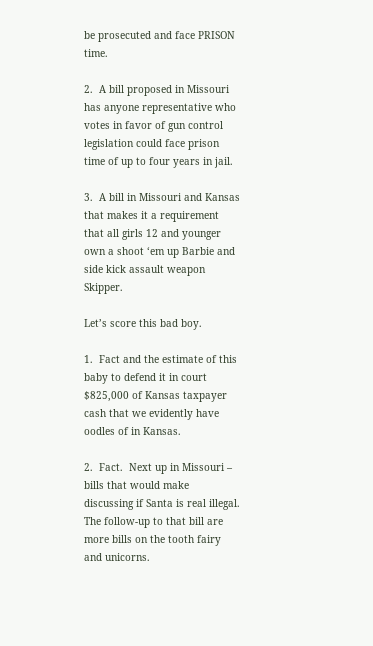be prosecuted and face PRISON time.

2.  A bill proposed in Missouri has anyone representative who votes in favor of gun control legislation could face prison time of up to four years in jail.

3.  A bill in Missouri and Kansas that makes it a requirement that all girls 12 and younger own a shoot ‘em up Barbie and side kick assault weapon Skipper.

Let’s score this bad boy.

1.  Fact and the estimate of this baby to defend it in court $825,000 of Kansas taxpayer cash that we evidently have oodles of in Kansas.

2.  Fact.  Next up in Missouri – bills that would make discussing if Santa is real illegal.  The follow-up to that bill are more bills on the tooth fairy and unicorns.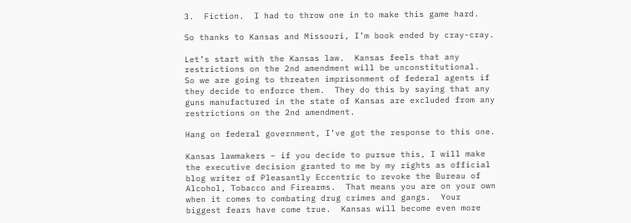3.  Fiction.  I had to throw one in to make this game hard.

So thanks to Kansas and Missouri, I’m book ended by cray-cray.

Let’s start with the Kansas law.  Kansas feels that any restrictions on the 2nd amendment will be unconstitutional.  So we are going to threaten imprisonment of federal agents if they decide to enforce them.  They do this by saying that any guns manufactured in the state of Kansas are excluded from any restrictions on the 2nd amendment.

Hang on federal government, I’ve got the response to this one.

Kansas lawmakers – if you decide to pursue this, I will make the executive decision granted to me by my rights as official blog writer of Pleasantly Eccentric to revoke the Bureau of Alcohol, Tobacco and Firearms.  That means you are on your own when it comes to combating drug crimes and gangs.  Your biggest fears have come true.  Kansas will become even more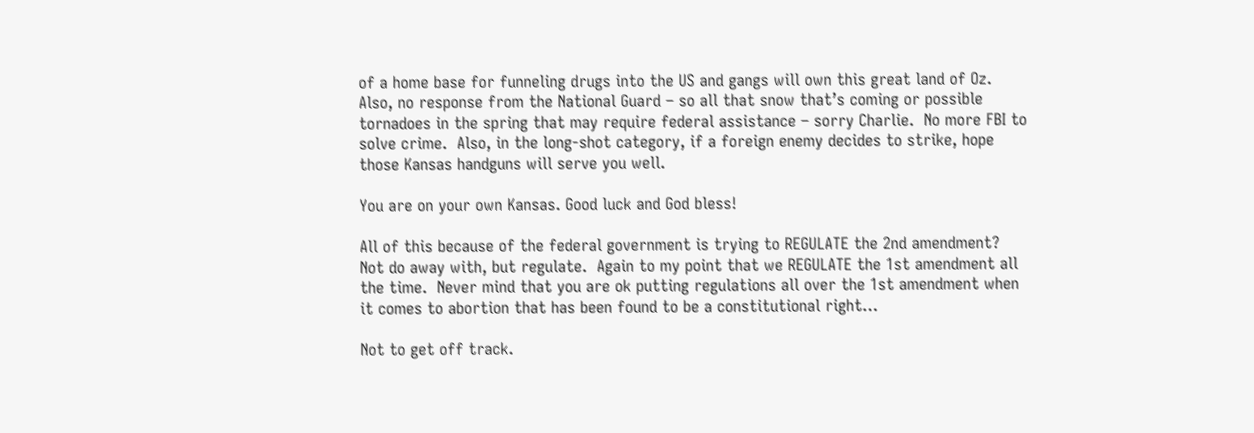of a home base for funneling drugs into the US and gangs will own this great land of Oz.  Also, no response from the National Guard – so all that snow that’s coming or possible tornadoes in the spring that may require federal assistance – sorry Charlie.  No more FBI to solve crime.  Also, in the long-shot category, if a foreign enemy decides to strike, hope those Kansas handguns will serve you well.

You are on your own Kansas. Good luck and God bless!

All of this because of the federal government is trying to REGULATE the 2nd amendment?  Not do away with, but regulate.  Again to my point that we REGULATE the 1st amendment all the time.  Never mind that you are ok putting regulations all over the 1st amendment when it comes to abortion that has been found to be a constitutional right…

Not to get off track.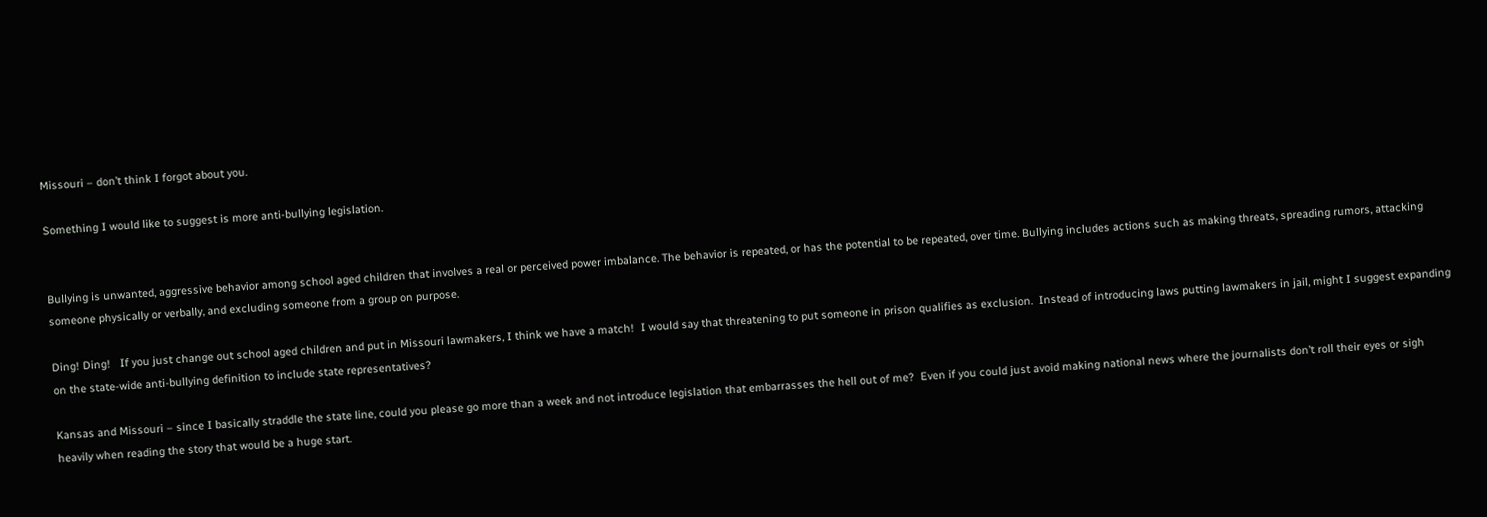Missouri – don’t think I forgot about you.

Something I would like to suggest is more anti-bullying legislation.


Bullying is unwanted, aggressive behavior among school aged children that involves a real or perceived power imbalance. The behavior is repeated, or has the potential to be repeated, over time. Bullying includes actions such as making threats, spreading rumors, attacking someone physically or verbally, and excluding someone from a group on purpose.

Ding! Ding!   If you just change out school aged children and put in Missouri lawmakers, I think we have a match!  I would say that threatening to put someone in prison qualifies as exclusion.  Instead of introducing laws putting lawmakers in jail, might I suggest expanding on the state-wide anti-bullying definition to include state representatives?

Kansas and Missouri – since I basically straddle the state line, could you please go more than a week and not introduce legislation that embarrasses the hell out of me?  Even if you could just avoid making national news where the journalists don’t roll their eyes or sigh heavily when reading the story that would be a huge start.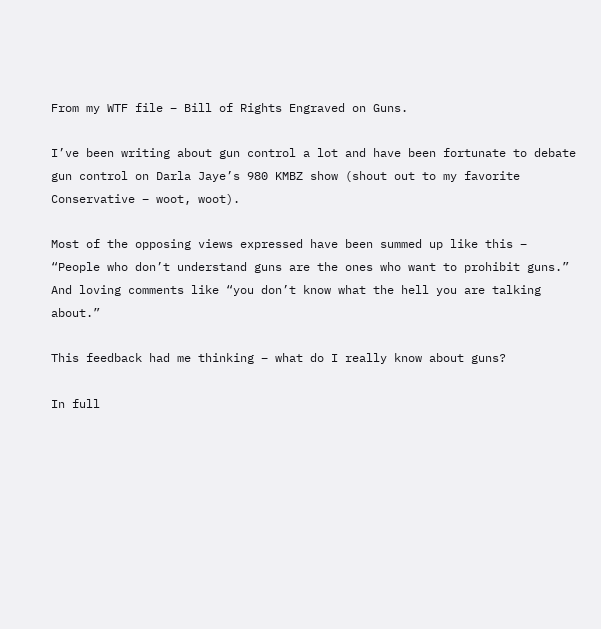From my WTF file – Bill of Rights Engraved on Guns.

I’ve been writing about gun control a lot and have been fortunate to debate gun control on Darla Jaye’s 980 KMBZ show (shout out to my favorite Conservative – woot, woot).

Most of the opposing views expressed have been summed up like this – “People who don’t understand guns are the ones who want to prohibit guns.” And loving comments like “you don’t know what the hell you are talking about.”

This feedback had me thinking – what do I really know about guns?

In full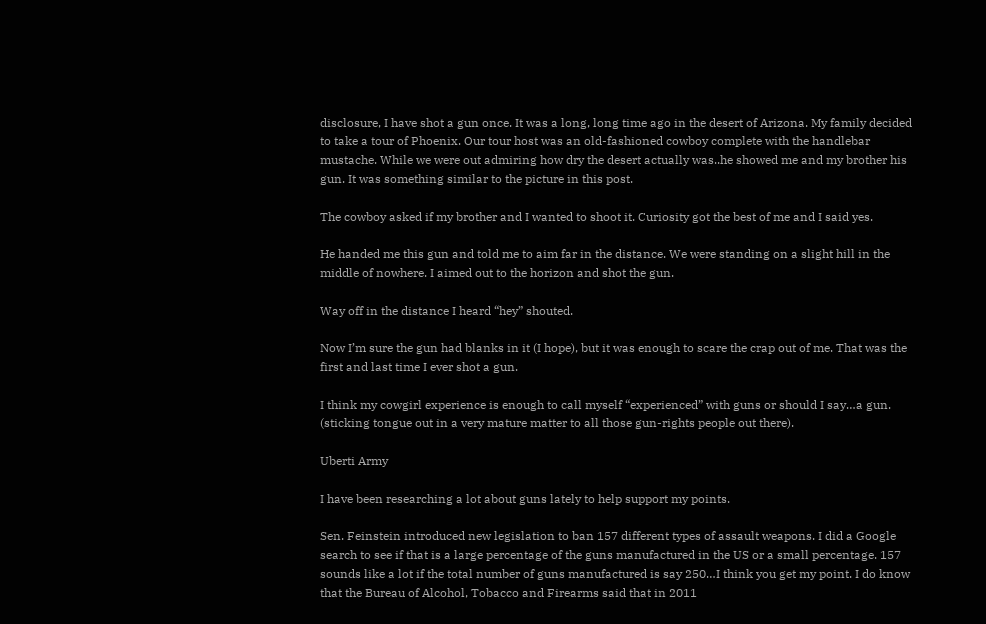disclosure, I have shot a gun once. It was a long, long time ago in the desert of Arizona. My family decided to take a tour of Phoenix. Our tour host was an old-fashioned cowboy complete with the handlebar mustache. While we were out admiring how dry the desert actually was..he showed me and my brother his gun. It was something similar to the picture in this post.

The cowboy asked if my brother and I wanted to shoot it. Curiosity got the best of me and I said yes.

He handed me this gun and told me to aim far in the distance. We were standing on a slight hill in the middle of nowhere. I aimed out to the horizon and shot the gun.

Way off in the distance I heard “hey” shouted.

Now I’m sure the gun had blanks in it (I hope), but it was enough to scare the crap out of me. That was the first and last time I ever shot a gun.

I think my cowgirl experience is enough to call myself “experienced” with guns or should I say…a gun. (sticking tongue out in a very mature matter to all those gun-rights people out there).

Uberti Army

I have been researching a lot about guns lately to help support my points.

Sen. Feinstein introduced new legislation to ban 157 different types of assault weapons. I did a Google search to see if that is a large percentage of the guns manufactured in the US or a small percentage. 157 sounds like a lot if the total number of guns manufactured is say 250…I think you get my point. I do know that the Bureau of Alcohol, Tobacco and Firearms said that in 2011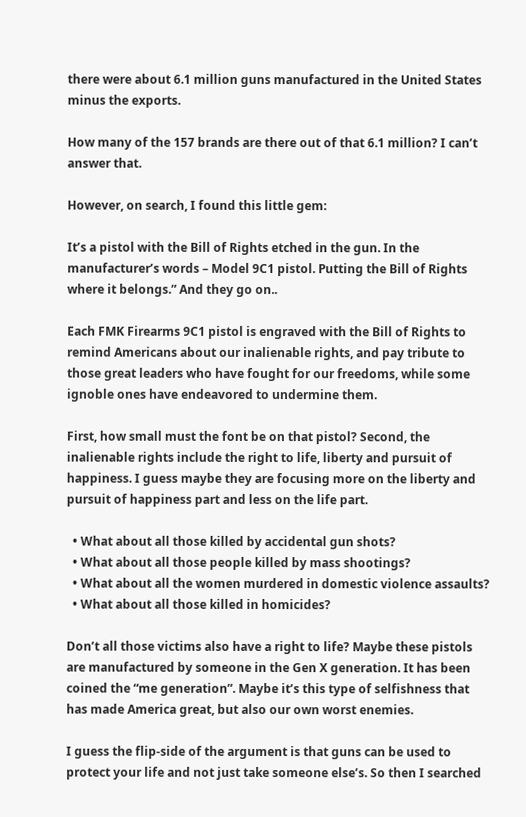there were about 6.1 million guns manufactured in the United States minus the exports.

How many of the 157 brands are there out of that 6.1 million? I can’t answer that.

However, on search, I found this little gem:

It’s a pistol with the Bill of Rights etched in the gun. In the manufacturer’s words – Model 9C1 pistol. Putting the Bill of Rights where it belongs.” And they go on..

Each FMK Firearms 9C1 pistol is engraved with the Bill of Rights to remind Americans about our inalienable rights, and pay tribute to those great leaders who have fought for our freedoms, while some ignoble ones have endeavored to undermine them.

First, how small must the font be on that pistol? Second, the inalienable rights include the right to life, liberty and pursuit of happiness. I guess maybe they are focusing more on the liberty and pursuit of happiness part and less on the life part.

  • What about all those killed by accidental gun shots?
  • What about all those people killed by mass shootings?
  • What about all the women murdered in domestic violence assaults?
  • What about all those killed in homicides?

Don’t all those victims also have a right to life? Maybe these pistols are manufactured by someone in the Gen X generation. It has been coined the “me generation”. Maybe it’s this type of selfishness that has made America great, but also our own worst enemies.

I guess the flip-side of the argument is that guns can be used to protect your life and not just take someone else’s. So then I searched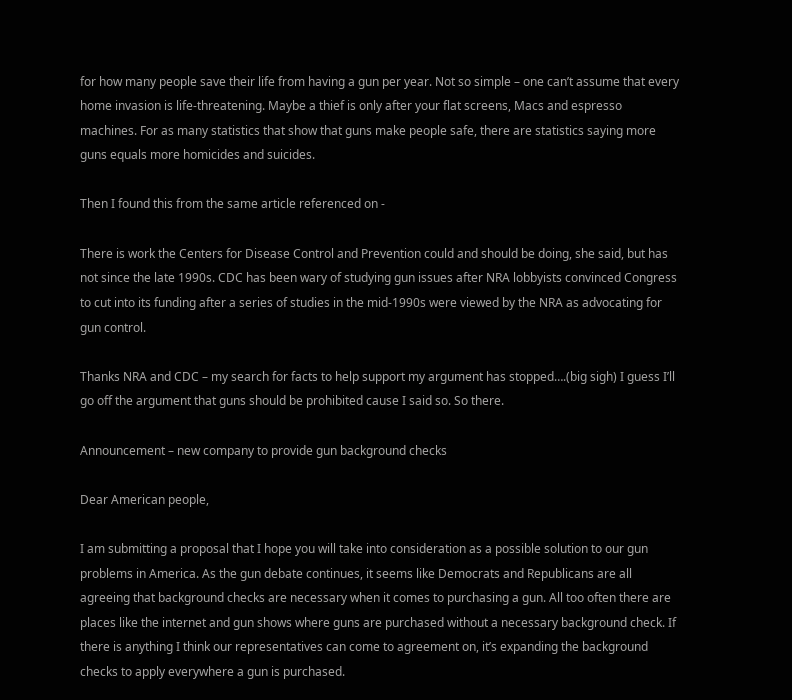for how many people save their life from having a gun per year. Not so simple – one can’t assume that every home invasion is life-threatening. Maybe a thief is only after your flat screens, Macs and espresso machines. For as many statistics that show that guns make people safe, there are statistics saying more guns equals more homicides and suicides.

Then I found this from the same article referenced on -

There is work the Centers for Disease Control and Prevention could and should be doing, she said, but has not since the late 1990s. CDC has been wary of studying gun issues after NRA lobbyists convinced Congress to cut into its funding after a series of studies in the mid-1990s were viewed by the NRA as advocating for gun control.

Thanks NRA and CDC – my search for facts to help support my argument has stopped….(big sigh) I guess I’ll go off the argument that guns should be prohibited cause I said so. So there.

Announcement – new company to provide gun background checks

Dear American people,

I am submitting a proposal that I hope you will take into consideration as a possible solution to our gun problems in America. As the gun debate continues, it seems like Democrats and Republicans are all agreeing that background checks are necessary when it comes to purchasing a gun. All too often there are places like the internet and gun shows where guns are purchased without a necessary background check. If there is anything I think our representatives can come to agreement on, it’s expanding the background checks to apply everywhere a gun is purchased.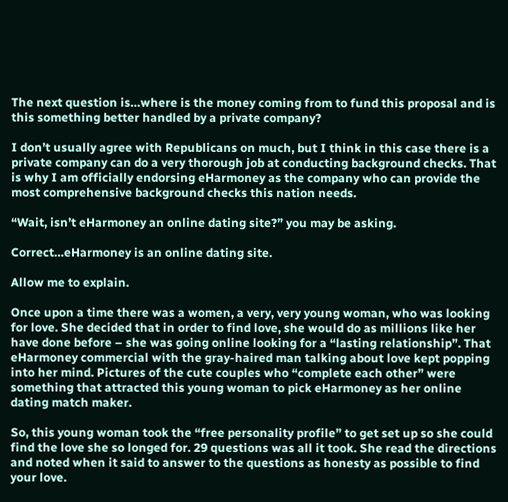The next question is…where is the money coming from to fund this proposal and is this something better handled by a private company?

I don’t usually agree with Republicans on much, but I think in this case there is a private company can do a very thorough job at conducting background checks. That is why I am officially endorsing eHarmoney as the company who can provide the most comprehensive background checks this nation needs.

“Wait, isn’t eHarmoney an online dating site?” you may be asking.

Correct…eHarmoney is an online dating site.

Allow me to explain.

Once upon a time there was a women, a very, very young woman, who was looking for love. She decided that in order to find love, she would do as millions like her have done before – she was going online looking for a “lasting relationship”. That eHarmoney commercial with the gray-haired man talking about love kept popping into her mind. Pictures of the cute couples who “complete each other” were something that attracted this young woman to pick eHarmoney as her online dating match maker.

So, this young woman took the “free personality profile” to get set up so she could find the love she so longed for. 29 questions was all it took. She read the directions and noted when it said to answer to the questions as honesty as possible to find your love.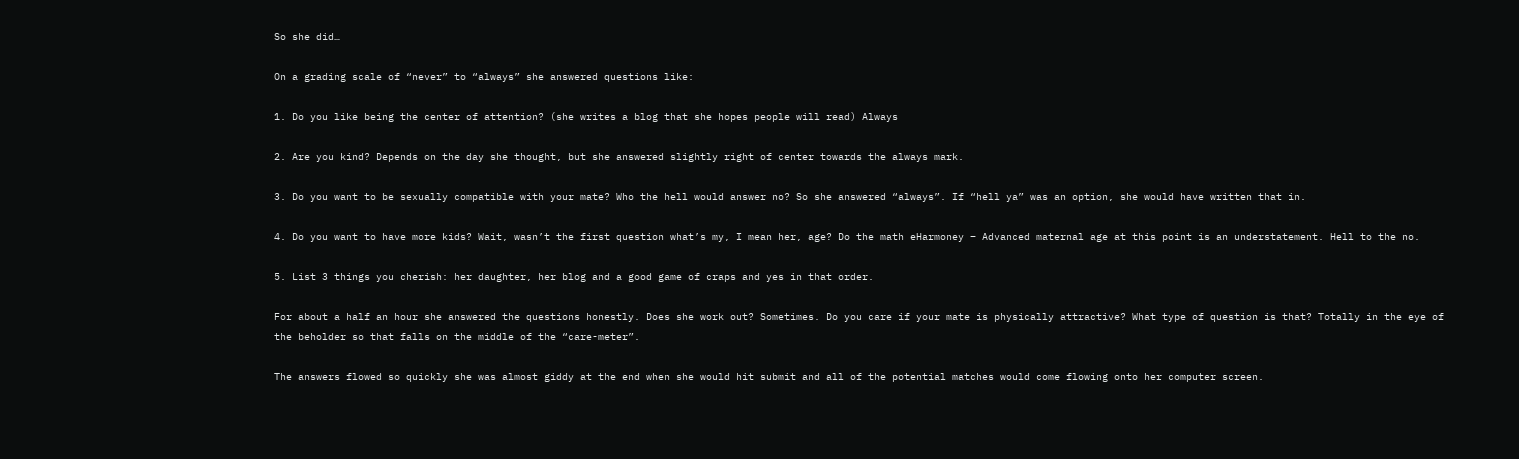So she did…

On a grading scale of “never” to “always” she answered questions like:

1. Do you like being the center of attention? (she writes a blog that she hopes people will read) Always

2. Are you kind? Depends on the day she thought, but she answered slightly right of center towards the always mark.

3. Do you want to be sexually compatible with your mate? Who the hell would answer no? So she answered “always”. If “hell ya” was an option, she would have written that in.

4. Do you want to have more kids? Wait, wasn’t the first question what’s my, I mean her, age? Do the math eHarmoney – Advanced maternal age at this point is an understatement. Hell to the no.

5. List 3 things you cherish: her daughter, her blog and a good game of craps and yes in that order.

For about a half an hour she answered the questions honestly. Does she work out? Sometimes. Do you care if your mate is physically attractive? What type of question is that? Totally in the eye of the beholder so that falls on the middle of the “care-meter”.

The answers flowed so quickly she was almost giddy at the end when she would hit submit and all of the potential matches would come flowing onto her computer screen.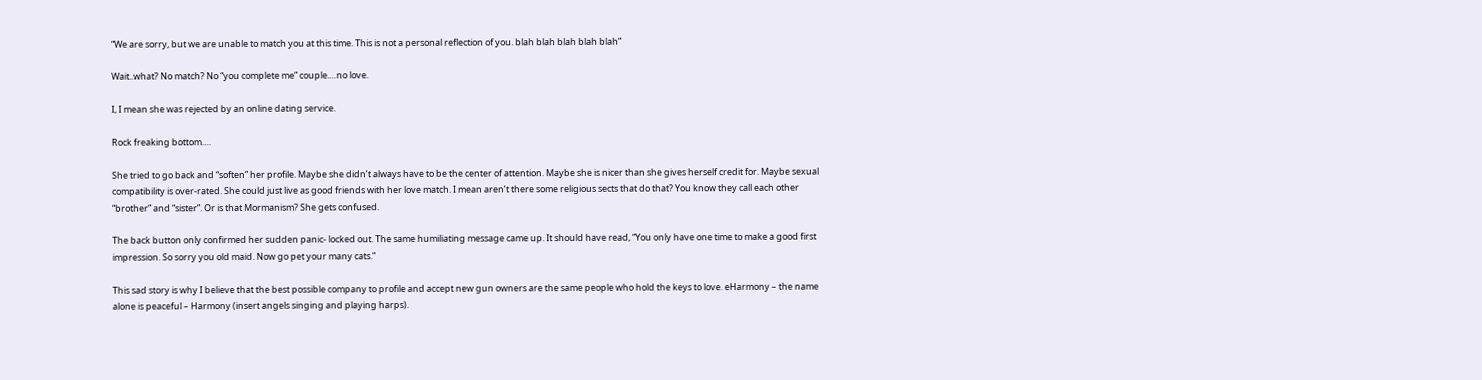“We are sorry, but we are unable to match you at this time. This is not a personal reflection of you. blah blah blah blah blah”

Wait..what? No match? No “you complete me” couple.…no love.

I, I mean she was rejected by an online dating service.

Rock freaking bottom….

She tried to go back and “soften” her profile. Maybe she didn’t always have to be the center of attention. Maybe she is nicer than she gives herself credit for. Maybe sexual compatibility is over-rated. She could just live as good friends with her love match. I mean aren’t there some religious sects that do that? You know they call each other “brother” and “sister”. Or is that Mormanism? She gets confused.

The back button only confirmed her sudden panic- locked out. The same humiliating message came up. It should have read, “You only have one time to make a good first impression. So sorry you old maid. Now go pet your many cats.”

This sad story is why I believe that the best possible company to profile and accept new gun owners are the same people who hold the keys to love. eHarmony – the name alone is peaceful – Harmony (insert angels singing and playing harps).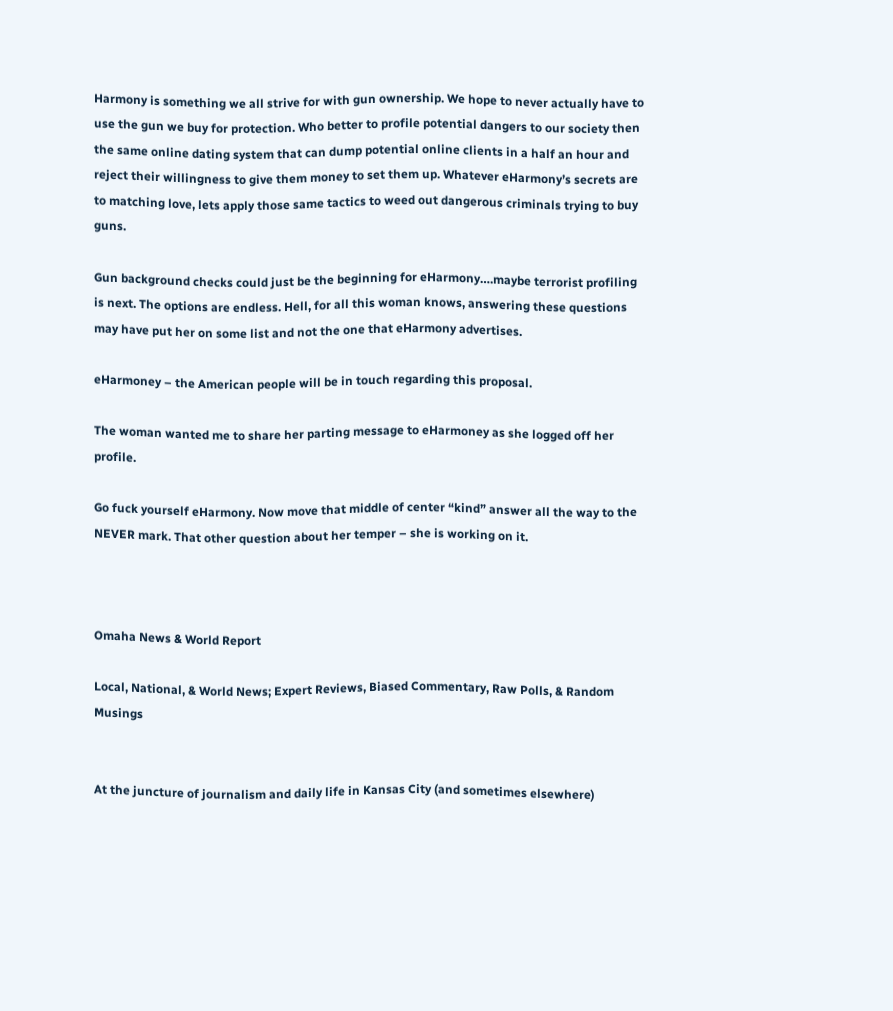Harmony is something we all strive for with gun ownership. We hope to never actually have to use the gun we buy for protection. Who better to profile potential dangers to our society then the same online dating system that can dump potential online clients in a half an hour and reject their willingness to give them money to set them up. Whatever eHarmony’s secrets are to matching love, lets apply those same tactics to weed out dangerous criminals trying to buy guns.

Gun background checks could just be the beginning for eHarmony….maybe terrorist profiling is next. The options are endless. Hell, for all this woman knows, answering these questions may have put her on some list and not the one that eHarmony advertises.

eHarmoney – the American people will be in touch regarding this proposal.

The woman wanted me to share her parting message to eHarmoney as she logged off her profile.

Go fuck yourself eHarmony. Now move that middle of center “kind” answer all the way to the NEVER mark. That other question about her temper – she is working on it.



Omaha News & World Report

Local, National, & World News; Expert Reviews, Biased Commentary, Raw Polls, & Random Musings


At the juncture of journalism and daily life in Kansas City (and sometimes elsewhere)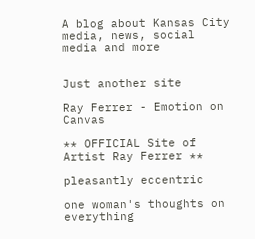A blog about Kansas City media, news, social media and more


Just another site

Ray Ferrer - Emotion on Canvas

** OFFICIAL Site of Artist Ray Ferrer **

pleasantly eccentric

one woman's thoughts on everything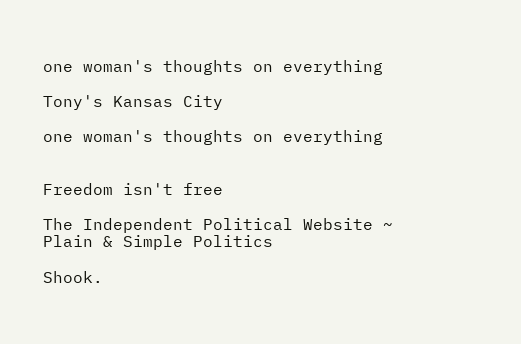one woman's thoughts on everything

Tony's Kansas City

one woman's thoughts on everything


Freedom isn't free

The Independent Political Website ~ Plain & Simple Politics

Shook.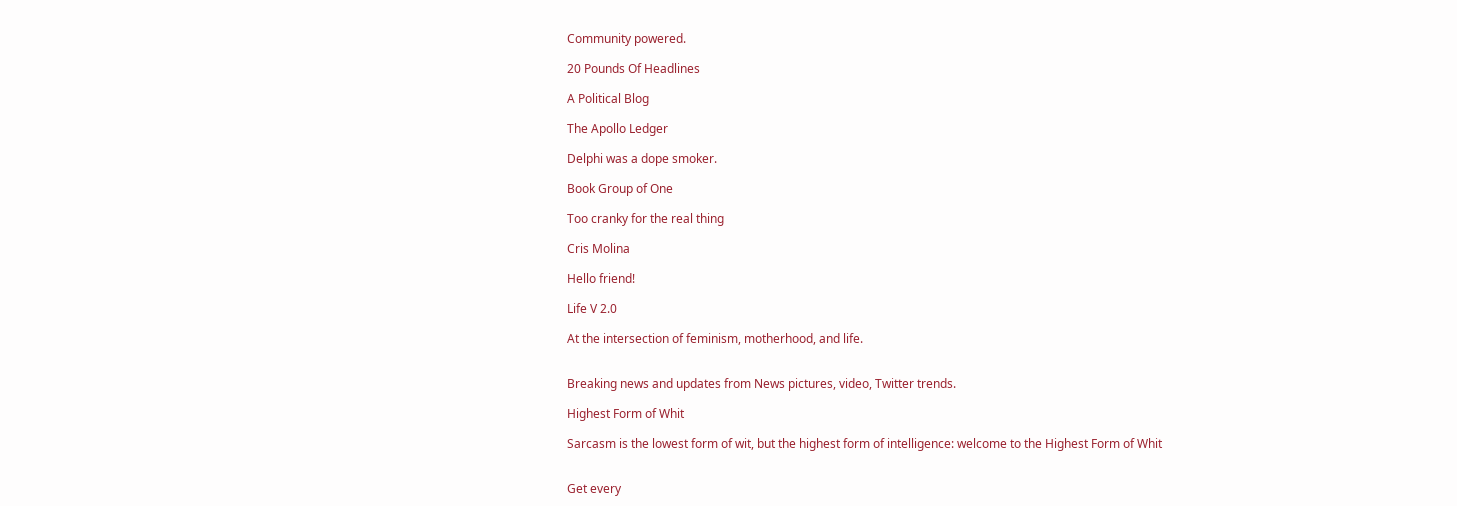Community powered.

20 Pounds Of Headlines

A Political Blog

The Apollo Ledger

Delphi was a dope smoker.

Book Group of One

Too cranky for the real thing

Cris Molina

Hello friend!

Life V 2.0

At the intersection of feminism, motherhood, and life.


Breaking news and updates from News pictures, video, Twitter trends.

Highest Form of Whit

Sarcasm is the lowest form of wit, but the highest form of intelligence: welcome to the Highest Form of Whit


Get every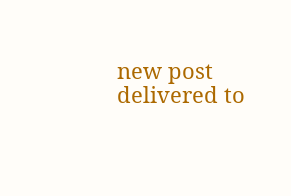new post delivered to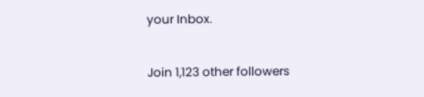your Inbox.

Join 1,123 other followers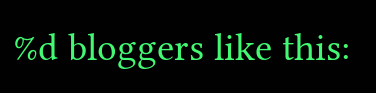%d bloggers like this: